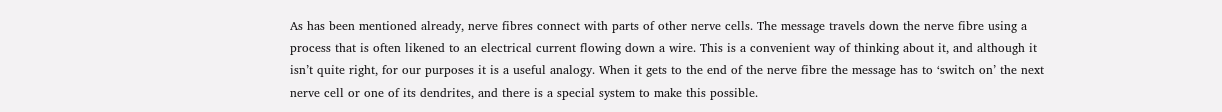As has been mentioned already, nerve fibres connect with parts of other nerve cells. The message travels down the nerve fibre using a process that is often likened to an electrical current flowing down a wire. This is a convenient way of thinking about it, and although it isn’t quite right, for our purposes it is a useful analogy. When it gets to the end of the nerve fibre the message has to ‘switch on’ the next nerve cell or one of its dendrites, and there is a special system to make this possible.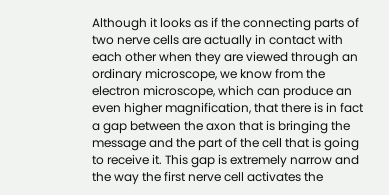Although it looks as if the connecting parts of two nerve cells are actually in contact with each other when they are viewed through an ordinary microscope, we know from the electron microscope, which can produce an even higher magnification, that there is in fact a gap between the axon that is bringing the message and the part of the cell that is going to receive it. This gap is extremely narrow and the way the first nerve cell activates the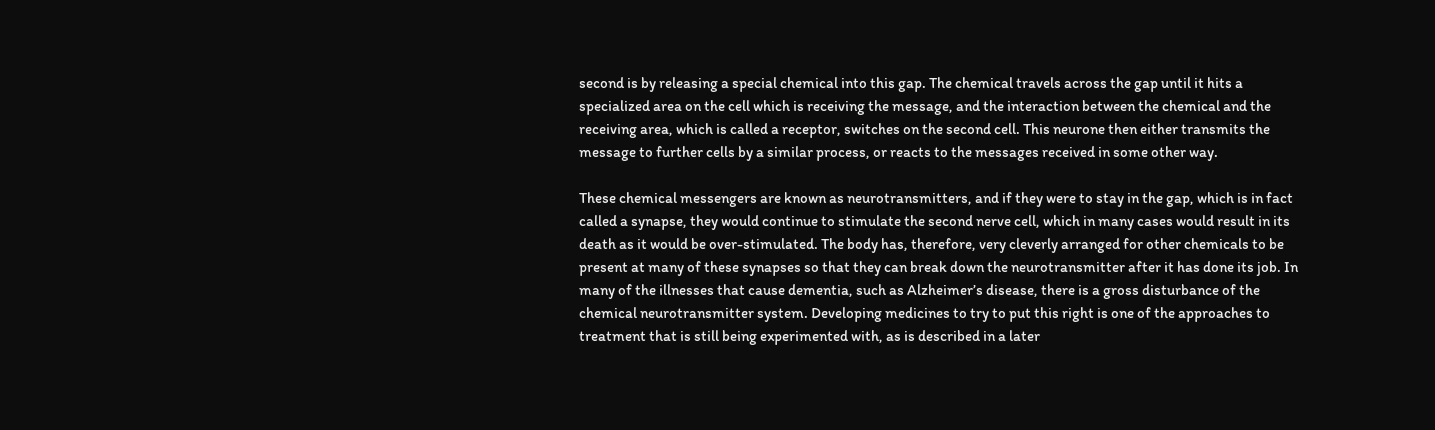second is by releasing a special chemical into this gap. The chemical travels across the gap until it hits a specialized area on the cell which is receiving the message, and the interaction between the chemical and the receiving area, which is called a receptor, switches on the second cell. This neurone then either transmits the message to further cells by a similar process, or reacts to the messages received in some other way.

These chemical messengers are known as neurotransmitters, and if they were to stay in the gap, which is in fact called a synapse, they would continue to stimulate the second nerve cell, which in many cases would result in its death as it would be over-stimulated. The body has, therefore, very cleverly arranged for other chemicals to be present at many of these synapses so that they can break down the neurotransmitter after it has done its job. In many of the illnesses that cause dementia, such as Alzheimer’s disease, there is a gross disturbance of the chemical neurotransmitter system. Developing medicines to try to put this right is one of the approaches to treatment that is still being experimented with, as is described in a later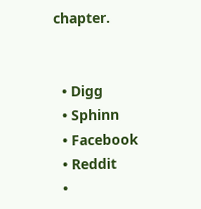chapter.


  • Digg
  • Sphinn
  • Facebook
  • Reddit
  •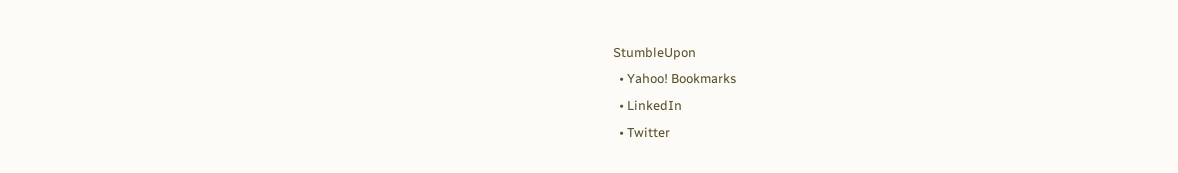StumbleUpon
  • Yahoo! Bookmarks
  • LinkedIn
  • Twitter